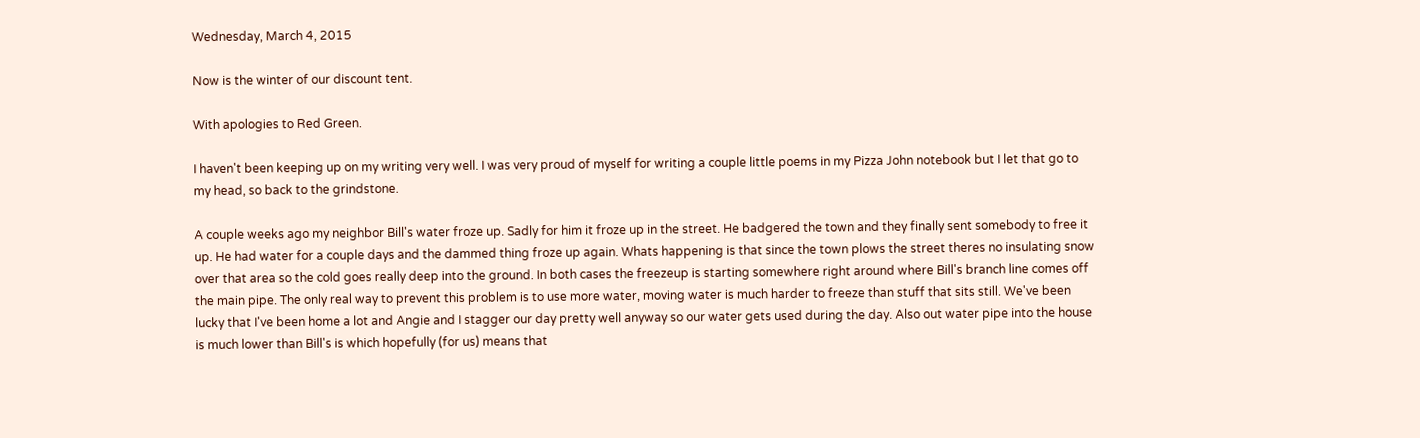Wednesday, March 4, 2015

Now is the winter of our discount tent.

With apologies to Red Green.

I haven't been keeping up on my writing very well. I was very proud of myself for writing a couple little poems in my Pizza John notebook but I let that go to my head, so back to the grindstone.

A couple weeks ago my neighbor Bill's water froze up. Sadly for him it froze up in the street. He badgered the town and they finally sent somebody to free it up. He had water for a couple days and the dammed thing froze up again. Whats happening is that since the town plows the street theres no insulating snow over that area so the cold goes really deep into the ground. In both cases the freezeup is starting somewhere right around where Bill's branch line comes off the main pipe. The only real way to prevent this problem is to use more water, moving water is much harder to freeze than stuff that sits still. We've been lucky that I've been home a lot and Angie and I stagger our day pretty well anyway so our water gets used during the day. Also out water pipe into the house is much lower than Bill's is which hopefully (for us) means that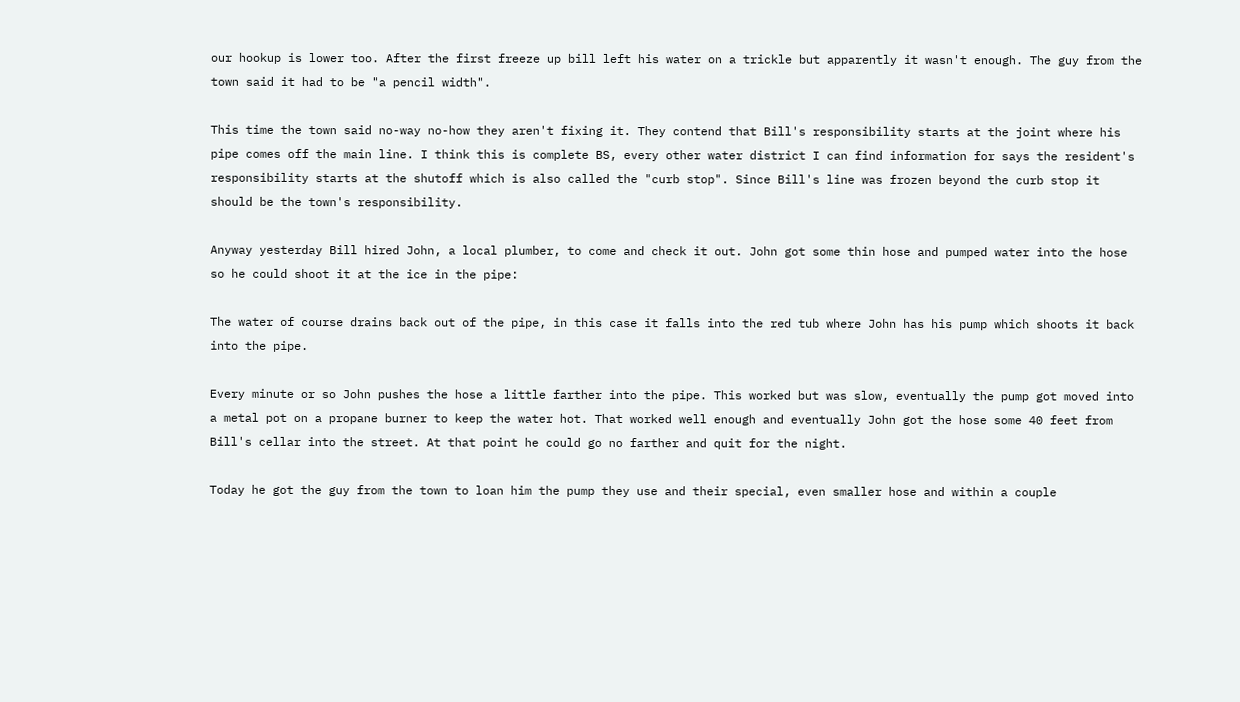our hookup is lower too. After the first freeze up bill left his water on a trickle but apparently it wasn't enough. The guy from the town said it had to be "a pencil width".

This time the town said no-way no-how they aren't fixing it. They contend that Bill's responsibility starts at the joint where his pipe comes off the main line. I think this is complete BS, every other water district I can find information for says the resident's responsibility starts at the shutoff which is also called the "curb stop". Since Bill's line was frozen beyond the curb stop it should be the town's responsibility.

Anyway yesterday Bill hired John, a local plumber, to come and check it out. John got some thin hose and pumped water into the hose so he could shoot it at the ice in the pipe:

The water of course drains back out of the pipe, in this case it falls into the red tub where John has his pump which shoots it back into the pipe.

Every minute or so John pushes the hose a little farther into the pipe. This worked but was slow, eventually the pump got moved into a metal pot on a propane burner to keep the water hot. That worked well enough and eventually John got the hose some 40 feet from Bill's cellar into the street. At that point he could go no farther and quit for the night.

Today he got the guy from the town to loan him the pump they use and their special, even smaller hose and within a couple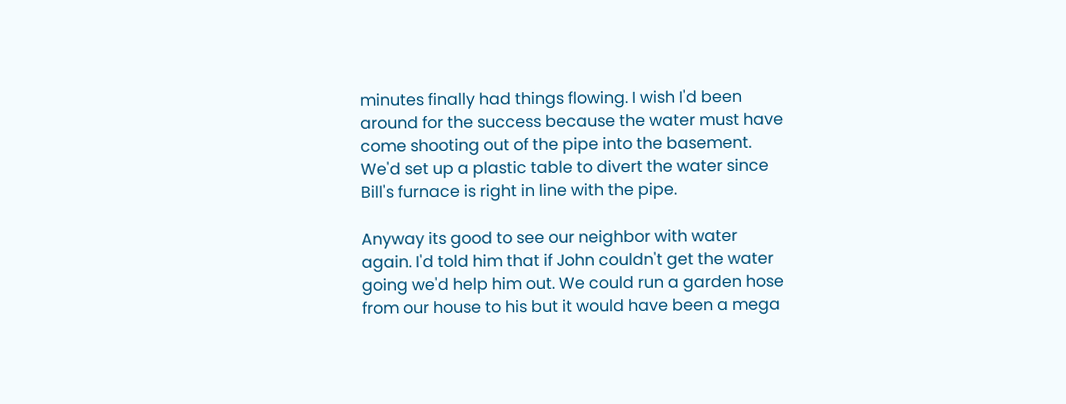minutes finally had things flowing. I wish I'd been around for the success because the water must have come shooting out of the pipe into the basement. We'd set up a plastic table to divert the water since Bill's furnace is right in line with the pipe.

Anyway its good to see our neighbor with water again. I'd told him that if John couldn't get the water going we'd help him out. We could run a garden hose from our house to his but it would have been a mega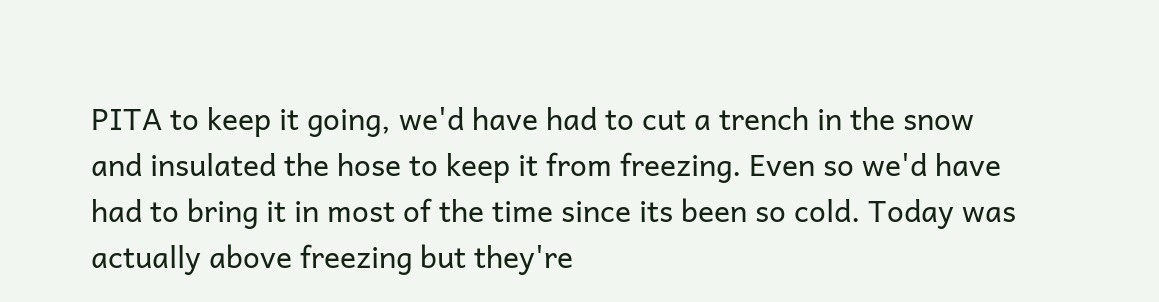PITA to keep it going, we'd have had to cut a trench in the snow and insulated the hose to keep it from freezing. Even so we'd have had to bring it in most of the time since its been so cold. Today was actually above freezing but they're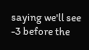saying we'll see -3 before the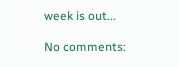week is out...

No comments: